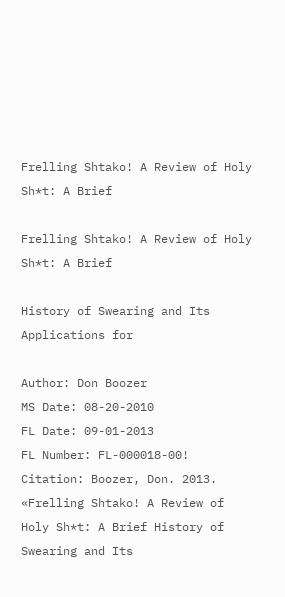Frelling Shtako! A Review of Holy Sh*t: A Brief

Frelling Shtako! A Review of Holy Sh*t: A Brief

History of Swearing and Its Applications for

Author: Don Boozer
MS Date: 08-20-2010
FL Date: 09-01-2013
FL Number: FL-000018-00!
Citation: Boozer, Don. 2013. «Frelling Shtako! A Review of
Holy Sh*t: A Brief History of Swearing and Its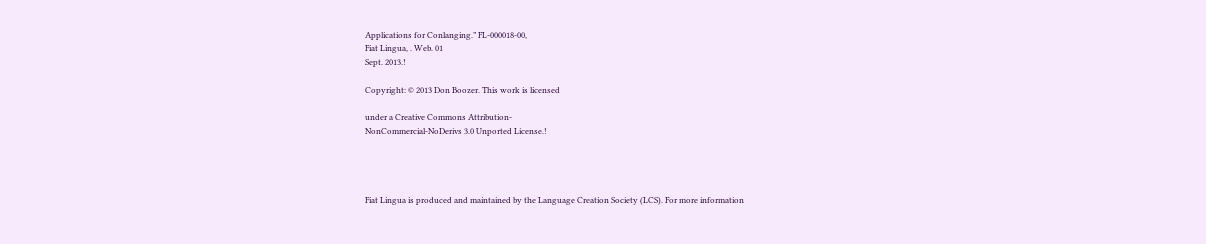Applications for Conlanging.” FL-000018-00,
Fiat Lingua, . Web. 01
Sept. 2013.!

Copyright: © 2013 Don Boozer. This work is licensed

under a Creative Commons Attribution-
NonCommercial-NoDerivs 3.0 Unported License.!




Fiat Lingua is produced and maintained by the Language Creation Society (LCS). For more information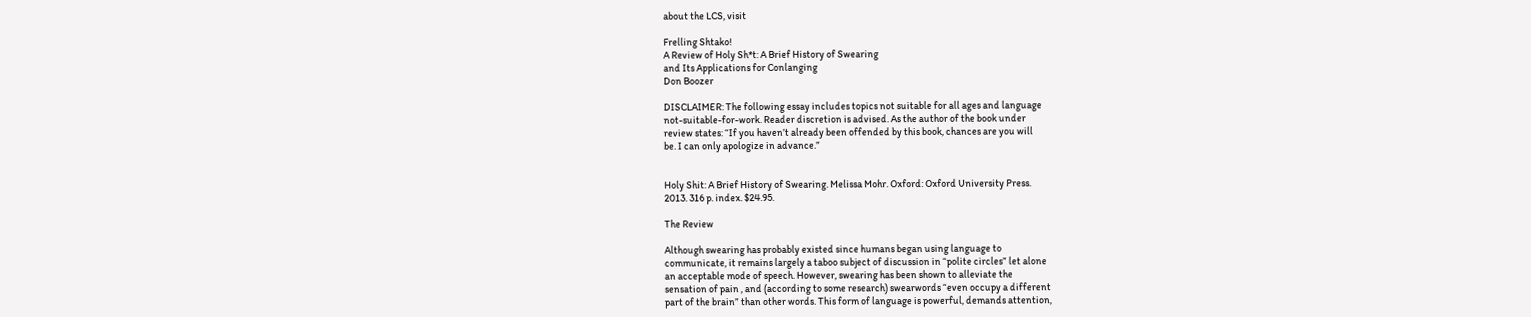about the LCS, visit

Frelling Shtako!
A Review of Holy Sh*t: A Brief History of Swearing
and Its Applications for Conlanging
Don Boozer

DISCLAIMER: The following essay includes topics not suitable for all ages and language
not-suitable-for-work. Reader discretion is advised. As the author of the book under
review states: “If you haven’t already been offended by this book, chances are you will
be. I can only apologize in advance.”


Holy Shit: A Brief History of Swearing. Melissa Mohr. Oxford: Oxford University Press.
2013. 316 p. index. $24.95.

The Review

Although swearing has probably existed since humans began using language to
communicate, it remains largely a taboo subject of discussion in “polite circles” let alone
an acceptable mode of speech. However, swearing has been shown to alleviate the
sensation of pain , and (according to some research) swearwords “even occupy a different
part of the brain” than other words. This form of language is powerful, demands attention,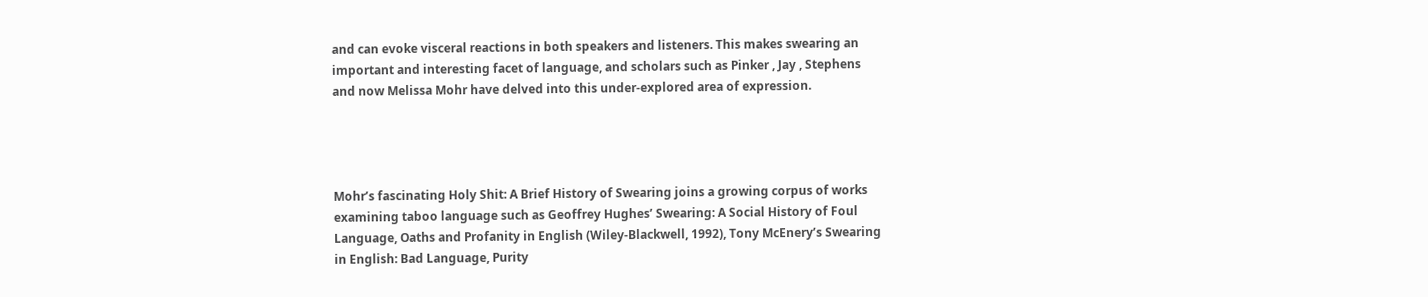and can evoke visceral reactions in both speakers and listeners. This makes swearing an
important and interesting facet of language, and scholars such as Pinker , Jay , Stephens
and now Melissa Mohr have delved into this under-explored area of expression.




Mohr’s fascinating Holy Shit: A Brief History of Swearing joins a growing corpus of works
examining taboo language such as Geoffrey Hughes’ Swearing: A Social History of Foul
Language, Oaths and Profanity in English (Wiley-Blackwell, 1992), Tony McEnery’s Swearing
in English: Bad Language, Purity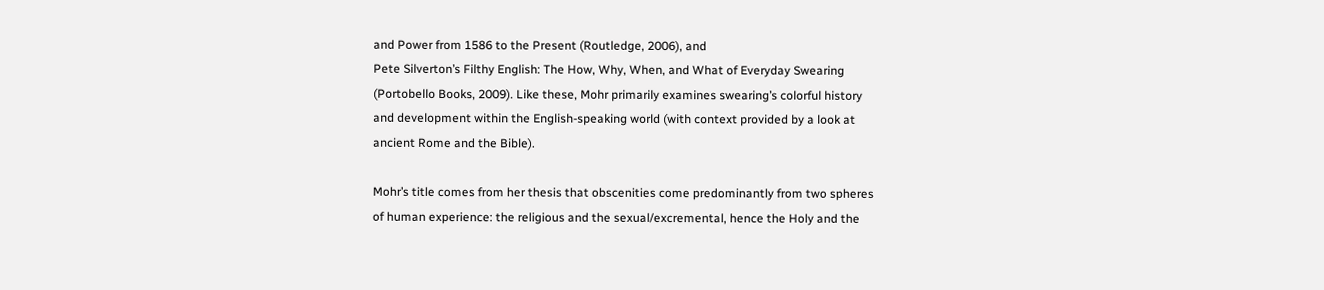and Power from 1586 to the Present (Routledge, 2006), and
Pete Silverton’s Filthy English: The How, Why, When, and What of Everyday Swearing
(Portobello Books, 2009). Like these, Mohr primarily examines swearing’s colorful history
and development within the English-speaking world (with context provided by a look at
ancient Rome and the Bible).

Mohr’s title comes from her thesis that obscenities come predominantly from two spheres
of human experience: the religious and the sexual/excremental, hence the Holy and the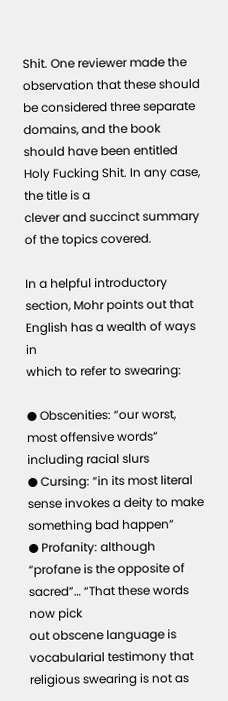Shit. One reviewer made the observation that these should be considered three separate
domains, and the book should have been entitled Holy Fucking Shit. In any case, the title is a
clever and succinct summary of the topics covered.

In a helpful introductory section, Mohr points out that English has a wealth of ways in
which to refer to swearing:

● Obscenities: “our worst, most offensive words” including racial slurs
● Cursing: “in its most literal sense invokes a deity to make something bad happen”
● Profanity: although “profane is the opposite of sacred”… “That these words now pick
out obscene language is vocabularial testimony that religious swearing is not as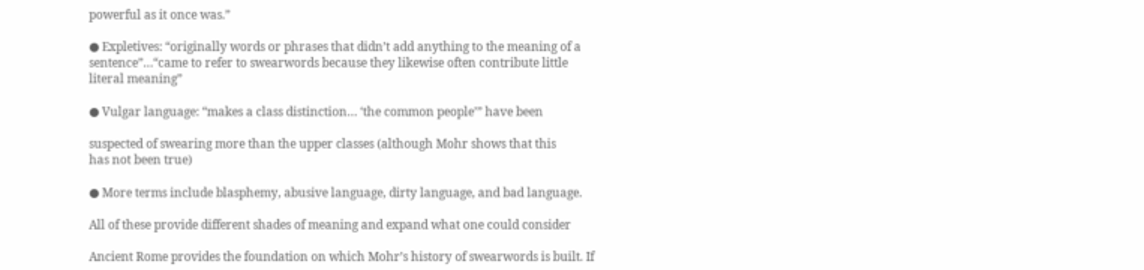powerful as it once was.”

● Expletives: “originally words or phrases that didn’t add anything to the meaning of a
sentence”…“came to refer to swearwords because they likewise often contribute little
literal meaning”

● Vulgar language: “makes a class distinction… ‘the common people’” have been

suspected of swearing more than the upper classes (although Mohr shows that this
has not been true)

● More terms include blasphemy, abusive language, dirty language, and bad language.

All of these provide different shades of meaning and expand what one could consider

Ancient Rome provides the foundation on which Mohr’s history of swearwords is built. If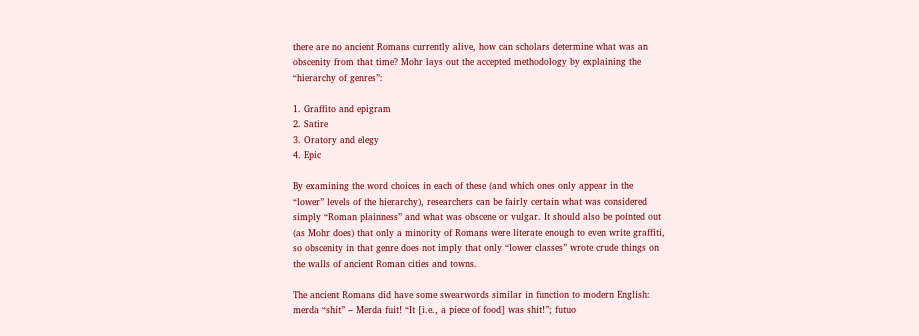there are no ancient Romans currently alive, how can scholars determine what was an
obscenity from that time? Mohr lays out the accepted methodology by explaining the
“hierarchy of genres”:

1. Graffito and epigram
2. Satire
3. Oratory and elegy
4. Epic

By examining the word choices in each of these (and which ones only appear in the
“lower” levels of the hierarchy), researchers can be fairly certain what was considered
simply “Roman plainness” and what was obscene or vulgar. It should also be pointed out
(as Mohr does) that only a minority of Romans were literate enough to even write graffiti,
so obscenity in that genre does not imply that only “lower classes” wrote crude things on
the walls of ancient Roman cities and towns.

The ancient Romans did have some swearwords similar in function to modern English:
merda “shit” – Merda fuit! “It [i.e., a piece of food] was shit!”; futuo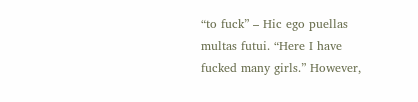“to fuck” – Hic ego puellas
multas futui. “Here I have fucked many girls.” However,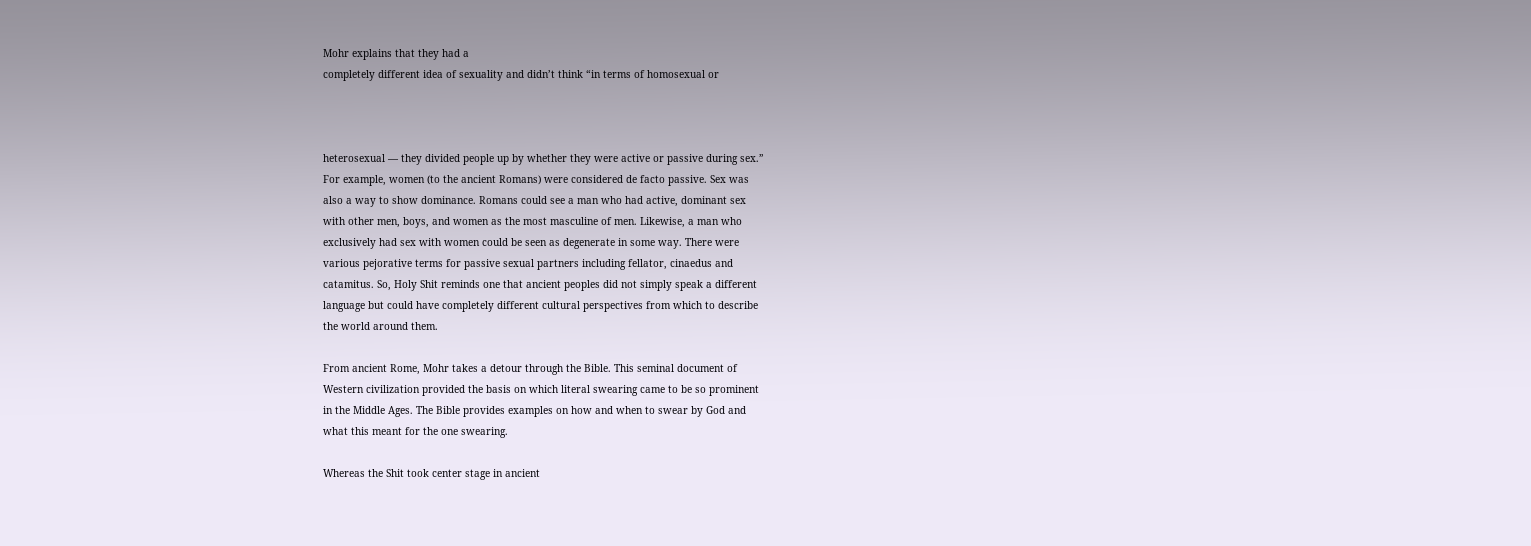Mohr explains that they had a
completely different idea of sexuality and didn’t think “in terms of homosexual or



heterosexual — they divided people up by whether they were active or passive during sex.”
For example, women (to the ancient Romans) were considered de facto passive. Sex was
also a way to show dominance. Romans could see a man who had active, dominant sex
with other men, boys, and women as the most masculine of men. Likewise, a man who
exclusively had sex with women could be seen as degenerate in some way. There were
various pejorative terms for passive sexual partners including fellator, cinaedus and
catamitus. So, Holy Shit reminds one that ancient peoples did not simply speak a different
language but could have completely different cultural perspectives from which to describe
the world around them.

From ancient Rome, Mohr takes a detour through the Bible. This seminal document of
Western civilization provided the basis on which literal swearing came to be so prominent
in the Middle Ages. The Bible provides examples on how and when to swear by God and
what this meant for the one swearing.

Whereas the Shit took center stage in ancient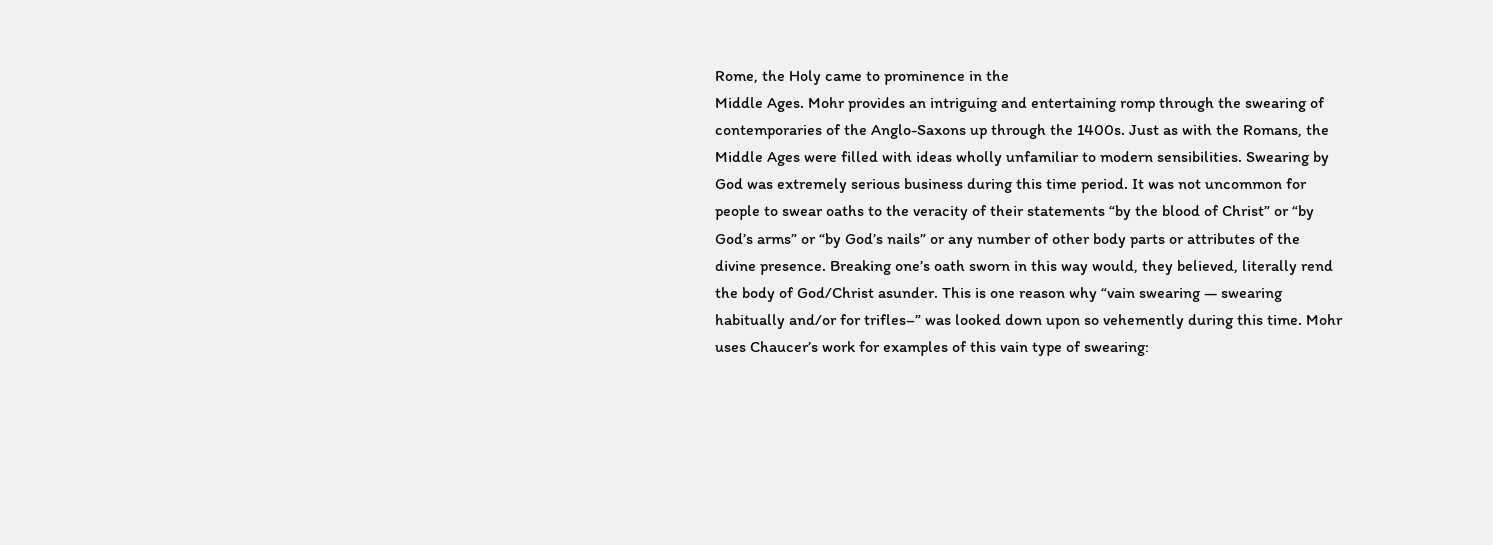Rome, the Holy came to prominence in the
Middle Ages. Mohr provides an intriguing and entertaining romp through the swearing of
contemporaries of the Anglo-Saxons up through the 1400s. Just as with the Romans, the
Middle Ages were filled with ideas wholly unfamiliar to modern sensibilities. Swearing by
God was extremely serious business during this time period. It was not uncommon for
people to swear oaths to the veracity of their statements “by the blood of Christ” or “by
God’s arms” or “by God’s nails” or any number of other body parts or attributes of the
divine presence. Breaking one’s oath sworn in this way would, they believed, literally rend
the body of God/Christ asunder. This is one reason why “vain swearing — swearing
habitually and/or for trifles–” was looked down upon so vehemently during this time. Mohr
uses Chaucer’s work for examples of this vain type of swearing: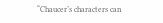“Chaucer’s characters can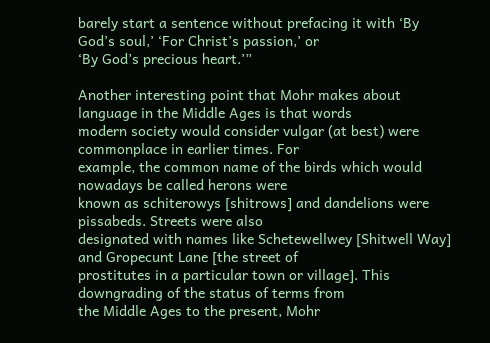barely start a sentence without prefacing it with ‘By God’s soul,’ ‘For Christ’s passion,’ or
‘By God’s precious heart.’”

Another interesting point that Mohr makes about language in the Middle Ages is that words
modern society would consider vulgar (at best) were commonplace in earlier times. For
example, the common name of the birds which would nowadays be called herons were
known as schiterowys [shitrows] and dandelions were pissabeds. Streets were also
designated with names like Schetewellwey [Shitwell Way] and Gropecunt Lane [the street of
prostitutes in a particular town or village]. This downgrading of the status of terms from
the Middle Ages to the present, Mohr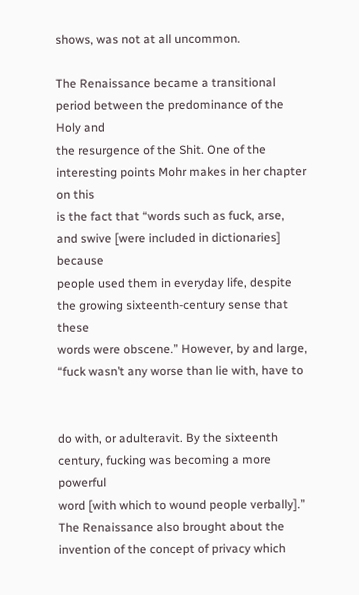shows, was not at all uncommon.

The Renaissance became a transitional period between the predominance of the Holy and
the resurgence of the Shit. One of the interesting points Mohr makes in her chapter on this
is the fact that “words such as fuck, arse, and swive [were included in dictionaries] because
people used them in everyday life, despite the growing sixteenth-century sense that these
words were obscene.” However, by and large, “fuck wasn’t any worse than lie with, have to


do with, or adulteravit. By the sixteenth century, fucking was becoming a more powerful
word [with which to wound people verbally].” The Renaissance also brought about the
invention of the concept of privacy which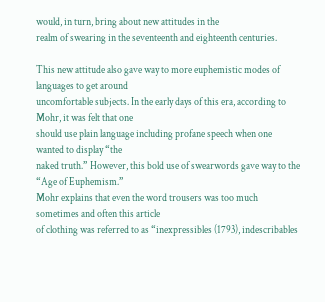would, in turn, bring about new attitudes in the
realm of swearing in the seventeenth and eighteenth centuries.

This new attitude also gave way to more euphemistic modes of languages to get around
uncomfortable subjects. In the early days of this era, according to Mohr, it was felt that one
should use plain language including profane speech when one wanted to display “the
naked truth.” However, this bold use of swearwords gave way to the “Age of Euphemism.”
Mohr explains that even the word trousers was too much sometimes and often this article
of clothing was referred to as “inexpressibles (1793), indescribables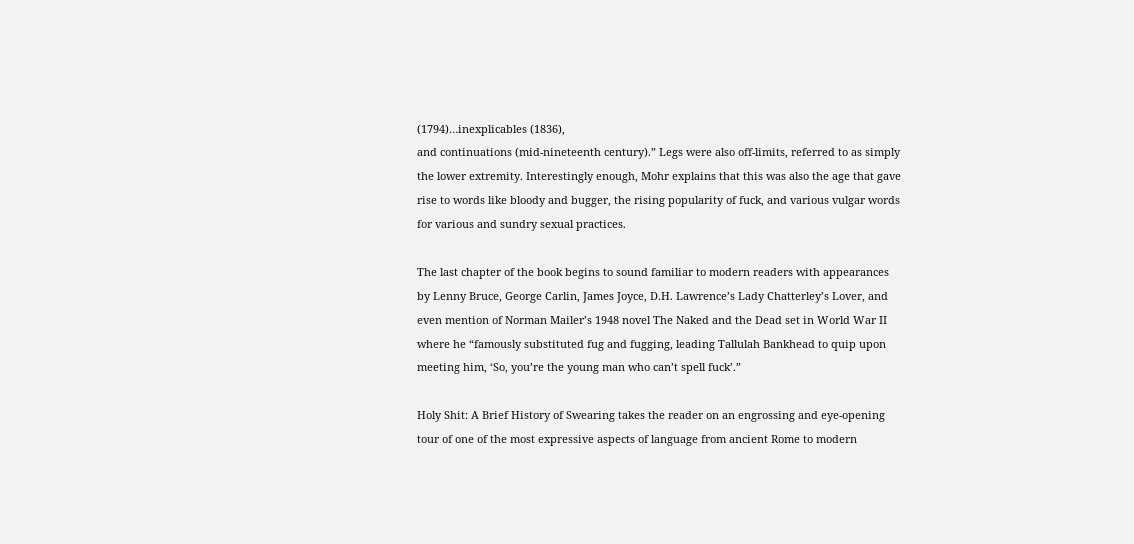(1794)…inexplicables (1836),
and continuations (mid-nineteenth century).” Legs were also off-limits, referred to as simply
the lower extremity. Interestingly enough, Mohr explains that this was also the age that gave
rise to words like bloody and bugger, the rising popularity of fuck, and various vulgar words
for various and sundry sexual practices.

The last chapter of the book begins to sound familiar to modern readers with appearances
by Lenny Bruce, George Carlin, James Joyce, D.H. Lawrence’s Lady Chatterley’s Lover, and
even mention of Norman Mailer’s 1948 novel The Naked and the Dead set in World War II
where he “famously substituted fug and fugging, leading Tallulah Bankhead to quip upon
meeting him, ‘So, you’re the young man who can’t spell fuck’.”

Holy Shit: A Brief History of Swearing takes the reader on an engrossing and eye-opening
tour of one of the most expressive aspects of language from ancient Rome to modern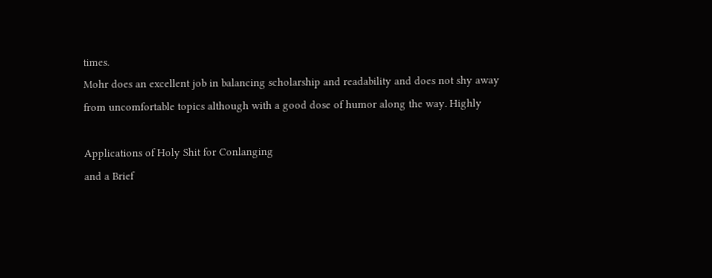times.
Mohr does an excellent job in balancing scholarship and readability and does not shy away
from uncomfortable topics although with a good dose of humor along the way. Highly

Applications of Holy Shit for Conlanging
and a Brief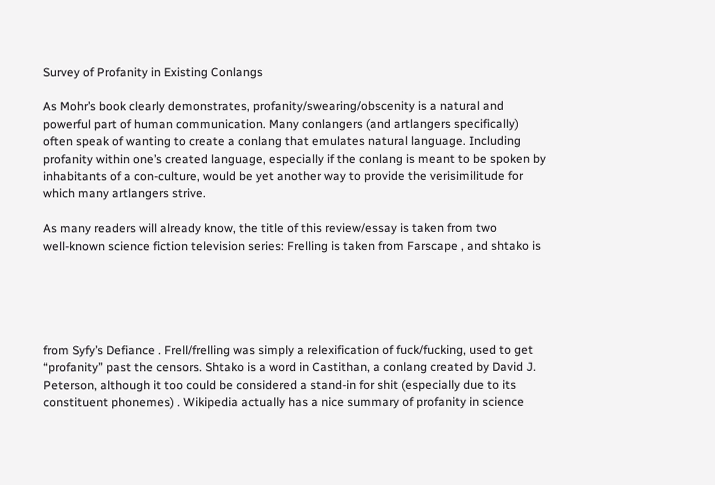Survey of Profanity in Existing Conlangs

As Mohr’s book clearly demonstrates, profanity/swearing/obscenity is a natural and
powerful part of human communication. Many conlangers (and artlangers specifically)
often speak of wanting to create a conlang that emulates natural language. Including
profanity within one’s created language, especially if the conlang is meant to be spoken by
inhabitants of a con-culture, would be yet another way to provide the verisimilitude for
which many artlangers strive.

As many readers will already know, the title of this review/essay is taken from two
well-known science fiction television series: Frelling is taken from Farscape , and shtako is





from Syfy’s Defiance . Frell/frelling was simply a relexification of fuck/fucking, used to get
“profanity” past the censors. Shtako is a word in Castithan, a conlang created by David J.
Peterson, although it too could be considered a stand-in for shit (especially due to its
constituent phonemes) . Wikipedia actually has a nice summary of profanity in science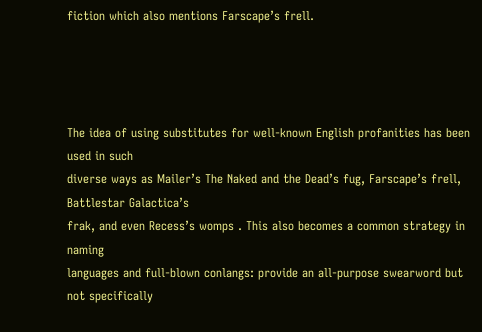fiction which also mentions Farscape’s frell.




The idea of using substitutes for well-known English profanities has been used in such
diverse ways as Mailer’s The Naked and the Dead’s fug, Farscape’s frell, Battlestar Galactica’s
frak, and even Recess’s womps . This also becomes a common strategy in naming
languages and full-blown conlangs: provide an all-purpose swearword but not specifically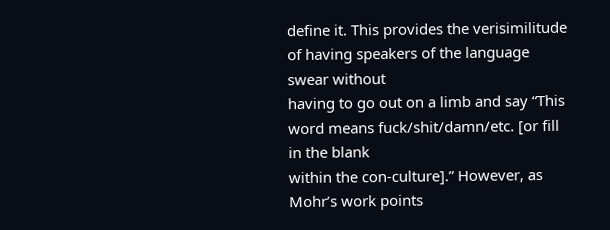define it. This provides the verisimilitude of having speakers of the language swear without
having to go out on a limb and say “This word means fuck/shit/damn/etc. [or fill in the blank
within the con-culture].” However, as Mohr’s work points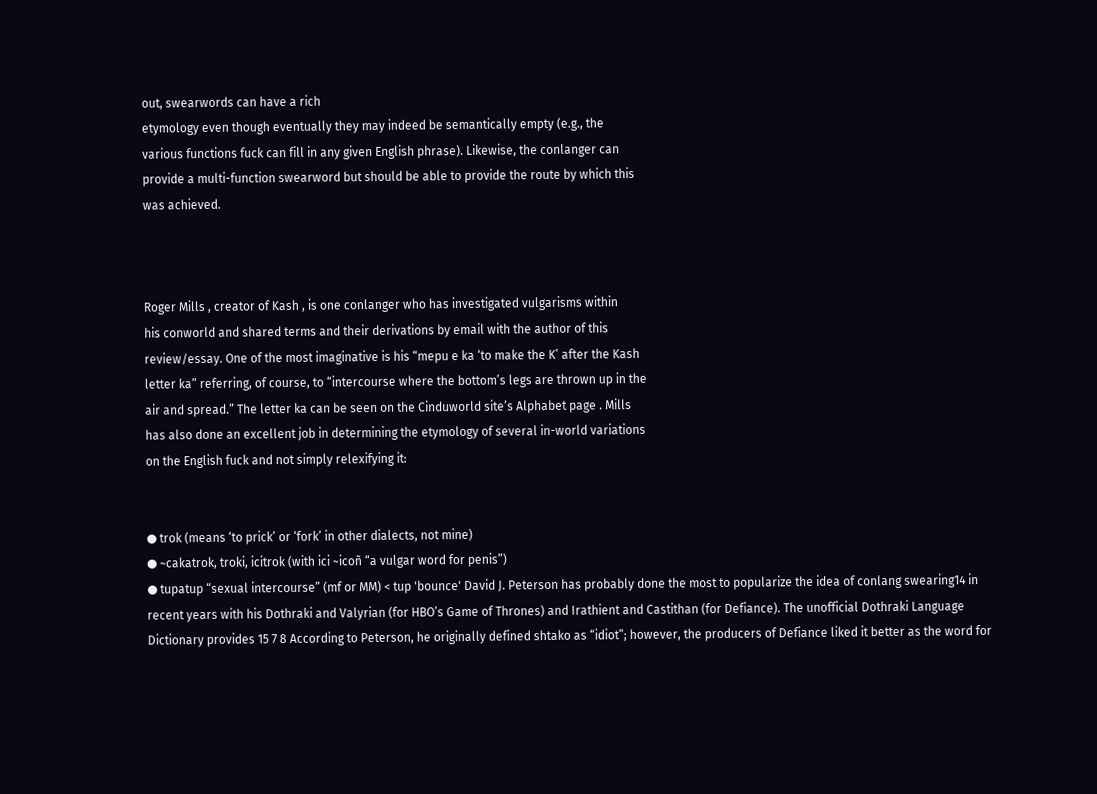out, swearwords can have a rich
etymology even though eventually they may indeed be semantically empty (e.g., the
various functions fuck can fill in any given English phrase). Likewise, the conlanger can
provide a multi-function swearword but should be able to provide the route by which this
was achieved.



Roger Mills , creator of Kash , is one conlanger who has investigated vulgarisms within
his conworld and shared terms and their derivations by email with the author of this
review/essay. One of the most imaginative is his “mepu e ka ‘to make the K’ after the Kash
letter ka” referring, of course, to “intercourse where the bottom’s legs are thrown up in the
air and spread.” The letter ka can be seen on the Cinduworld site’s Alphabet page . Mills
has also done an excellent job in determining the etymology of several in-world variations
on the English fuck and not simply relexifying it:


● trok (means ‘to prick’ or ‘fork’ in other dialects, not mine)
● ~cakatrok, troki, icitrok (with ici ~icoñ “a vulgar word for penis”)
● tupatup “sexual intercourse” (mf or MM) < tup 'bounce' David J. Peterson has probably done the most to popularize the idea of conlang swearing14 in recent years with his Dothraki and Valyrian (for HBO’s Game of Thrones) and Irathient and Castithan (for Defiance). The unofficial Dothraki Language Dictionary provides 15 7 8 According to Peterson, he originally defined shtako as “idiot”; however, the producers of Defiance liked it better as the word for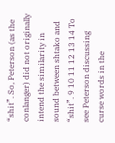“shit”. So, Peterson (as the conlanger) did not originally intend the similarity in sound between shtako and “shit”. 9 10 11 12 13 14 To see Peterson discussing curse words in the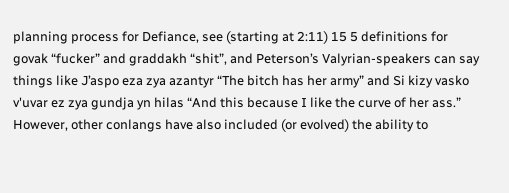planning process for Defiance, see (starting at 2:11) 15 5 definitions for govak “fucker” and graddakh “shit”, and Peterson’s Valyrian-speakers can say things like J’aspo eza zya azantyr “The bitch has her army” and Si kizy vasko v'uvar ez zya gundja yn hilas “And this because I like the curve of her ass.” However, other conlangs have also included (or evolved) the ability to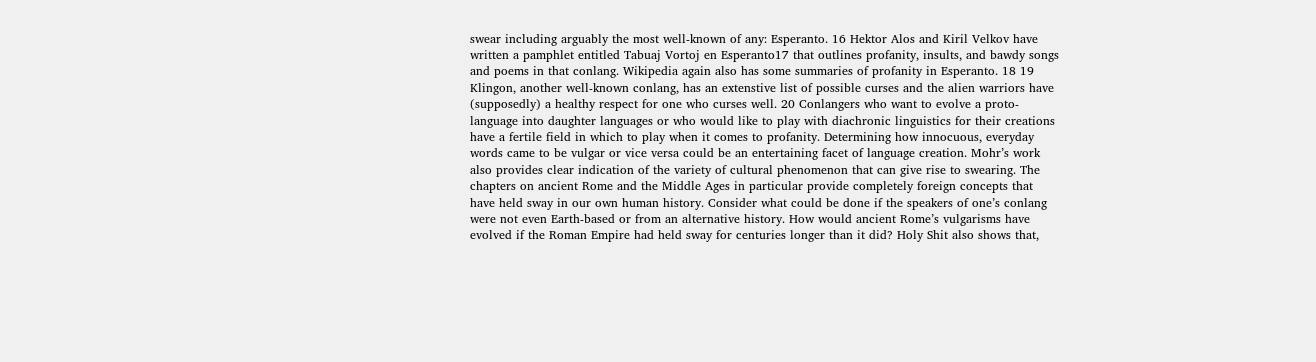swear including arguably the most well-known of any: Esperanto. 16 Hektor Alos and Kiril Velkov have written a pamphlet entitled Tabuaj Vortoj en Esperanto17 that outlines profanity, insults, and bawdy songs and poems in that conlang. Wikipedia again also has some summaries of profanity in Esperanto. 18 19 Klingon, another well-known conlang, has an extenstive list of possible curses and the alien warriors have (supposedly) a healthy respect for one who curses well. 20 Conlangers who want to evolve a proto-language into daughter languages or who would like to play with diachronic linguistics for their creations have a fertile field in which to play when it comes to profanity. Determining how innocuous, everyday words came to be vulgar or vice versa could be an entertaining facet of language creation. Mohr’s work also provides clear indication of the variety of cultural phenomenon that can give rise to swearing. The chapters on ancient Rome and the Middle Ages in particular provide completely foreign concepts that have held sway in our own human history. Consider what could be done if the speakers of one’s conlang were not even Earth-based or from an alternative history. How would ancient Rome’s vulgarisms have evolved if the Roman Empire had held sway for centuries longer than it did? Holy Shit also shows that,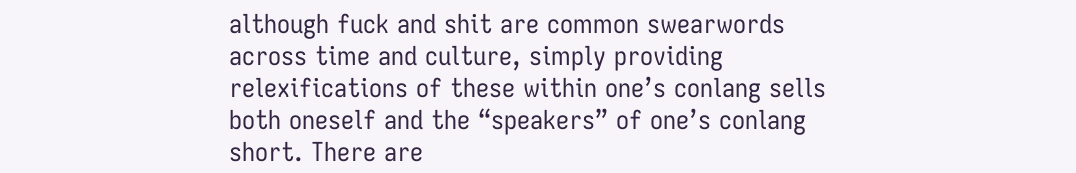although fuck and shit are common swearwords across time and culture, simply providing relexifications of these within one’s conlang sells both oneself and the “speakers” of one’s conlang short. There are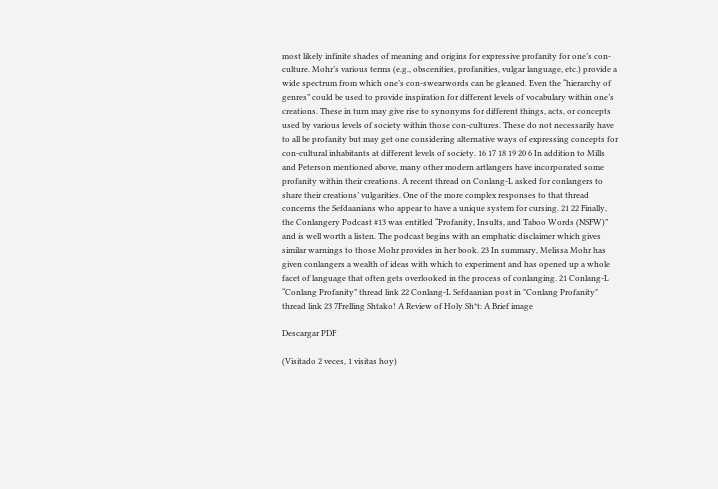most likely infinite shades of meaning and origins for expressive profanity for one’s con-culture. Mohr’s various terms (e.g., obscenities, profanities, vulgar language, etc.) provide a wide spectrum from which one’s con-swearwords can be gleaned. Even the “hierarchy of genres” could be used to provide inspiration for different levels of vocabulary within one’s creations. These in turn may give rise to synonyms for different things, acts, or concepts used by various levels of society within those con-cultures. These do not necessarily have to all be profanity but may get one considering alternative ways of expressing concepts for con-cultural inhabitants at different levels of society. 16 17 18 19 20 6 In addition to Mills and Peterson mentioned above, many other modern artlangers have incorporated some profanity within their creations. A recent thread on Conlang-L asked for conlangers to share their creations’ vulgarities. One of the more complex responses to that thread concerns the Sefdaanians who appear to have a unique system for cursing. 21 22 Finally, the Conlangery Podcast #13 was entitled “Profanity, Insults, and Taboo Words (NSFW)” and is well worth a listen. The podcast begins with an emphatic disclaimer which gives similar warnings to those Mohr provides in her book. 23 In summary, Melissa Mohr has given conlangers a wealth of ideas with which to experiment and has opened up a whole facet of language that often gets overlooked in the process of conlanging. 21 Conlang-L “Conlang Profanity” thread link 22 Conlang-L Sefdaanian post in "Conlang Profanity" thread link 23 7Frelling Shtako! A Review of Holy Sh*t: A Brief image

Descargar PDF

(Visitado 2 veces, 1 visitas hoy)